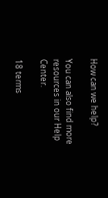How can we help?

You can also find more resources in our Help Center.

18 terms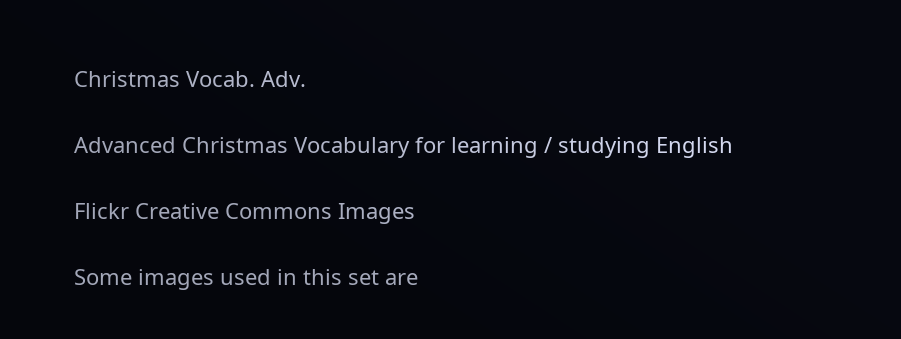Christmas Vocab. Adv.

Advanced Christmas Vocabulary for learning / studying English

Flickr Creative Commons Images

Some images used in this set are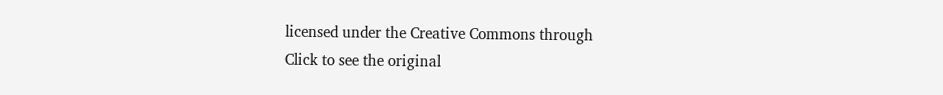licensed under the Creative Commons through
Click to see the original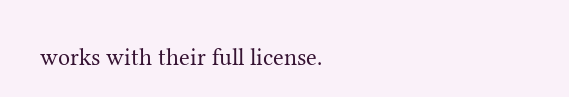works with their full license.